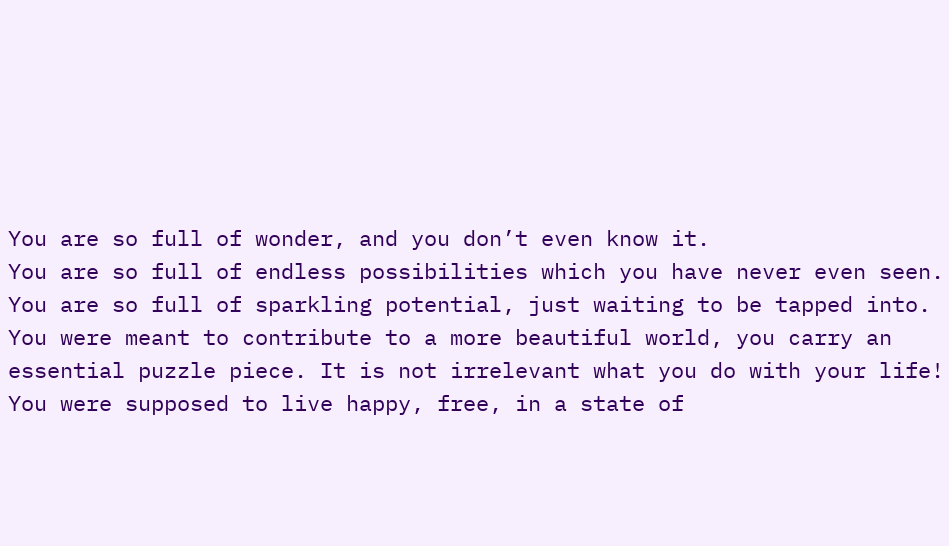You are so full of wonder, and you don’t even know it.
You are so full of endless possibilities which you have never even seen.
You are so full of sparkling potential, just waiting to be tapped into.
You were meant to contribute to a more beautiful world, you carry an essential puzzle piece. It is not irrelevant what you do with your life!
You were supposed to live happy, free, in a state of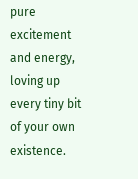pure excitement and energy, loving up every tiny bit of your own existence.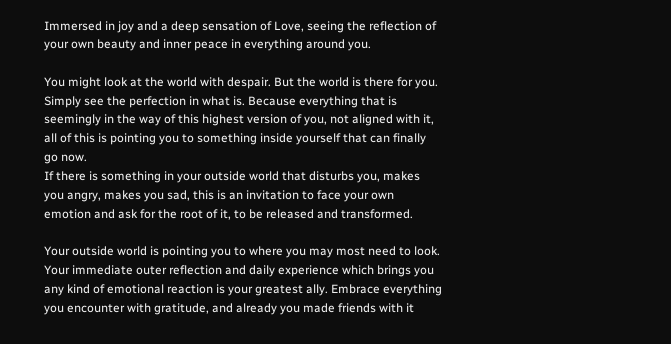Immersed in joy and a deep sensation of Love, seeing the reflection of your own beauty and inner peace in everything around you.

You might look at the world with despair. But the world is there for you. Simply see the perfection in what is. Because everything that is seemingly in the way of this highest version of you, not aligned with it, all of this is pointing you to something inside yourself that can finally go now.
If there is something in your outside world that disturbs you, makes you angry, makes you sad, this is an invitation to face your own emotion and ask for the root of it, to be released and transformed.

Your outside world is pointing you to where you may most need to look.
Your immediate outer reflection and daily experience which brings you any kind of emotional reaction is your greatest ally. Embrace everything you encounter with gratitude, and already you made friends with it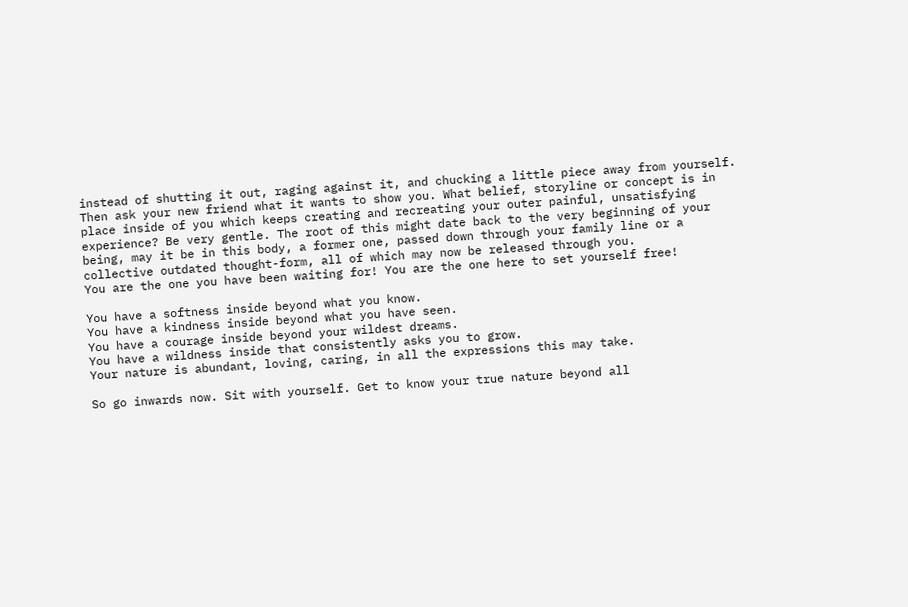instead of shutting it out, raging against it, and chucking a little piece away from yourself.
Then ask your new friend what it wants to show you. What belief, storyline or concept is in place inside of you which keeps creating and recreating your outer painful, unsatisfying experience? Be very gentle. The root of this might date back to the very beginning of your being, may it be in this body, a former one, passed down through your family line or a collective outdated thought-form, all of which may now be released through you.
You are the one you have been waiting for! You are the one here to set yourself free!

You have a softness inside beyond what you know.
You have a kindness inside beyond what you have seen.
You have a courage inside beyond your wildest dreams.
You have a wildness inside that consistently asks you to grow.
Your nature is abundant, loving, caring, in all the expressions this may take.

So go inwards now. Sit with yourself. Get to know your true nature beyond all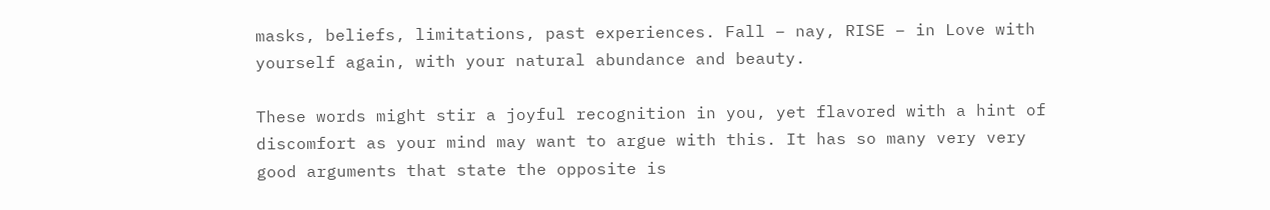masks, beliefs, limitations, past experiences. Fall – nay, RISE – in Love with yourself again, with your natural abundance and beauty.

These words might stir a joyful recognition in you, yet flavored with a hint of discomfort as your mind may want to argue with this. It has so many very very good arguments that state the opposite is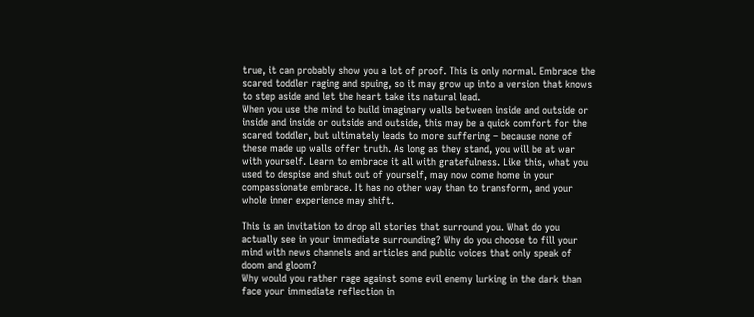true, it can probably show you a lot of proof. This is only normal. Embrace the scared toddler raging and spuing, so it may grow up into a version that knows to step aside and let the heart take its natural lead.
When you use the mind to build imaginary walls between inside and outside or inside and inside or outside and outside, this may be a quick comfort for the scared toddler, but ultimately leads to more suffering – because none of these made up walls offer truth. As long as they stand, you will be at war with yourself. Learn to embrace it all with gratefulness. Like this, what you used to despise and shut out of yourself, may now come home in your compassionate embrace. It has no other way than to transform, and your whole inner experience may shift.

This is an invitation to drop all stories that surround you. What do you actually see in your immediate surrounding? Why do you choose to fill your mind with news channels and articles and public voices that only speak of doom and gloom?
Why would you rather rage against some evil enemy lurking in the dark than face your immediate reflection in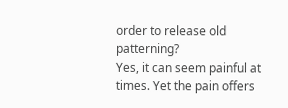order to release old patterning?
Yes, it can seem painful at times. Yet the pain offers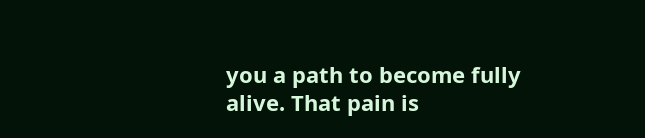you a path to become fully alive. That pain is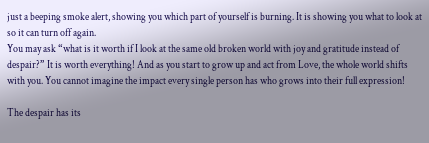just a beeping smoke alert, showing you which part of yourself is burning. It is showing you what to look at so it can turn off again.
You may ask “what is it worth if I look at the same old broken world with joy and gratitude instead of despair?” It is worth everything! And as you start to grow up and act from Love, the whole world shifts with you. You cannot imagine the impact every single person has who grows into their full expression!

The despair has its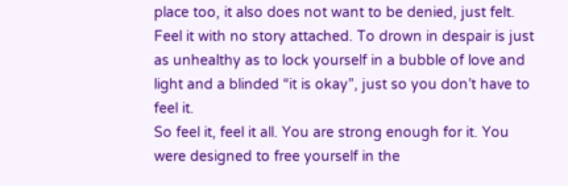place too, it also does not want to be denied, just felt. Feel it with no story attached. To drown in despair is just as unhealthy as to lock yourself in a bubble of love and light and a blinded “it is okay”, just so you don’t have to feel it.
So feel it, feel it all. You are strong enough for it. You were designed to free yourself in the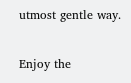utmost gentle way.

Enjoy the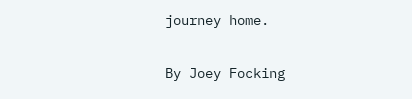journey home.

By Joey Focking